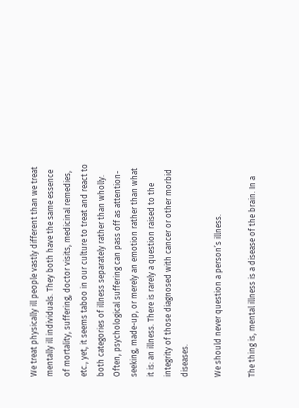We treat physically ill people vastly different than we treat mentally ill individuals. They both have the same essence of mortality, suffering, doctor visits, medicinal remedies, etc., yet, it seems taboo in our culture to treat and react to both categories of illness separately rather than wholly. Often, psychological suffering can pass off as attention-seeking, made-up, or merely an emotion rather than what it is: an illness. There is rarely a question raised to the integrity of those diagnosed with cancer or other morbid diseases.

We should never question a person’s illness.

The thing is, mental illness is a disease of the brain. In a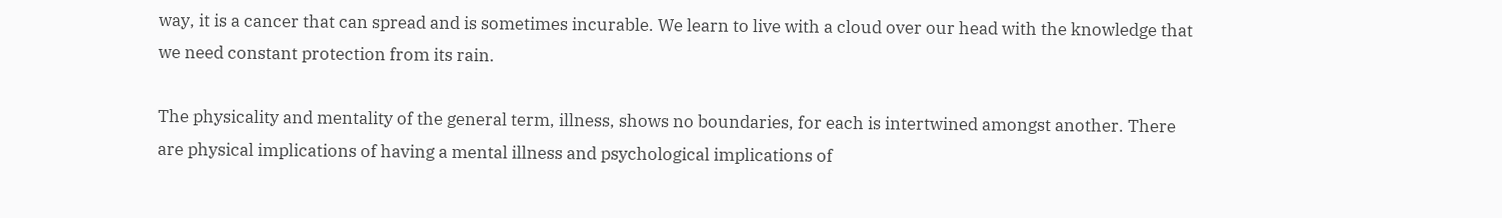way, it is a cancer that can spread and is sometimes incurable. We learn to live with a cloud over our head with the knowledge that we need constant protection from its rain.

The physicality and mentality of the general term, illness, shows no boundaries, for each is intertwined amongst another. There are physical implications of having a mental illness and psychological implications of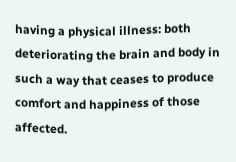having a physical illness: both deteriorating the brain and body in such a way that ceases to produce comfort and happiness of those affected.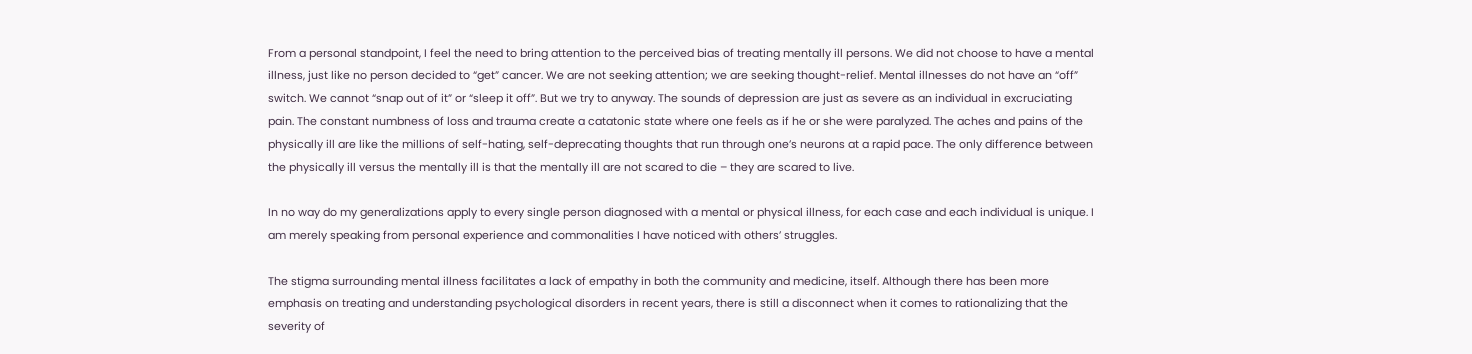From a personal standpoint, I feel the need to bring attention to the perceived bias of treating mentally ill persons. We did not choose to have a mental illness, just like no person decided to “get” cancer. We are not seeking attention; we are seeking thought-relief. Mental illnesses do not have an “off” switch. We cannot “snap out of it” or “sleep it off”. But we try to anyway. The sounds of depression are just as severe as an individual in excruciating pain. The constant numbness of loss and trauma create a catatonic state where one feels as if he or she were paralyzed. The aches and pains of the physically ill are like the millions of self-hating, self-deprecating thoughts that run through one’s neurons at a rapid pace. The only difference between the physically ill versus the mentally ill is that the mentally ill are not scared to die – they are scared to live.

In no way do my generalizations apply to every single person diagnosed with a mental or physical illness, for each case and each individual is unique. I am merely speaking from personal experience and commonalities I have noticed with others’ struggles.

The stigma surrounding mental illness facilitates a lack of empathy in both the community and medicine, itself. Although there has been more emphasis on treating and understanding psychological disorders in recent years, there is still a disconnect when it comes to rationalizing that the severity of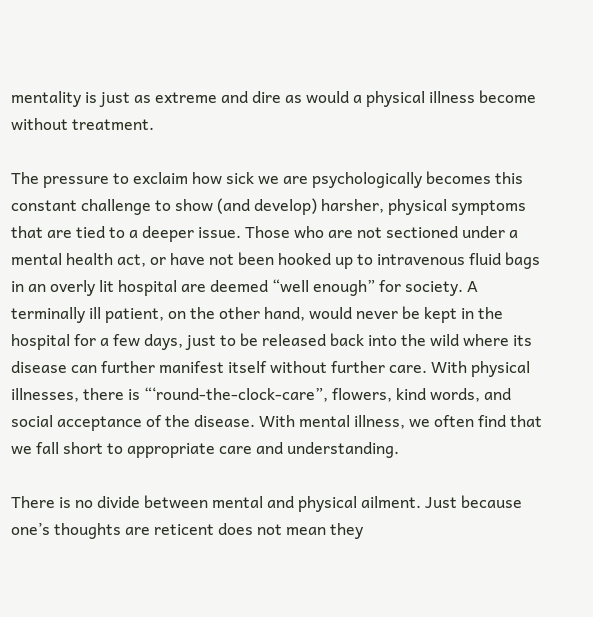mentality is just as extreme and dire as would a physical illness become without treatment.

The pressure to exclaim how sick we are psychologically becomes this constant challenge to show (and develop) harsher, physical symptoms that are tied to a deeper issue. Those who are not sectioned under a mental health act, or have not been hooked up to intravenous fluid bags in an overly lit hospital are deemed “well enough” for society. A terminally ill patient, on the other hand, would never be kept in the hospital for a few days, just to be released back into the wild where its disease can further manifest itself without further care. With physical illnesses, there is “‘round-the-clock-care”, flowers, kind words, and social acceptance of the disease. With mental illness, we often find that we fall short to appropriate care and understanding.

There is no divide between mental and physical ailment. Just because one’s thoughts are reticent does not mean they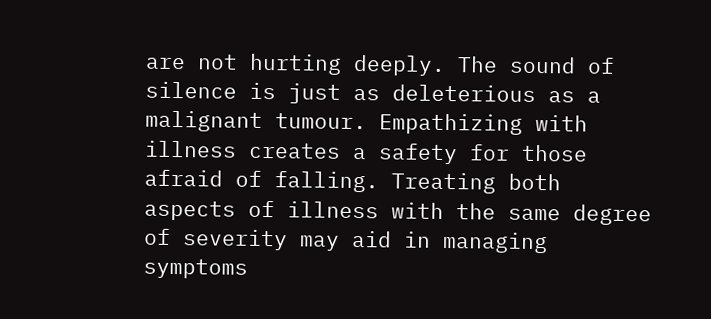are not hurting deeply. The sound of silence is just as deleterious as a malignant tumour. Empathizing with illness creates a safety for those afraid of falling. Treating both aspects of illness with the same degree of severity may aid in managing symptoms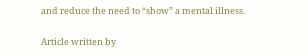and reduce the need to “show” a mental illness.

Article written by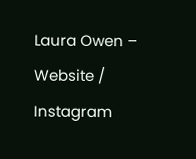Laura Owen – Website / Instagram